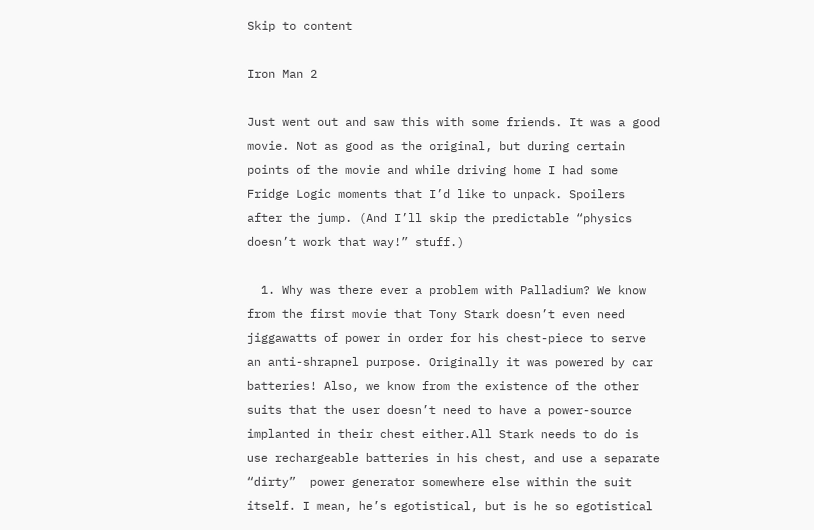Skip to content

Iron Man 2

Just went out and saw this with some friends. It was a good movie. Not as good as the original, but during certain points of the movie and while driving home I had some Fridge Logic moments that I’d like to unpack. Spoilers after the jump. (And I’ll skip the predictable “physics doesn’t work that way!” stuff.)

  1. Why was there ever a problem with Palladium? We know from the first movie that Tony Stark doesn’t even need jiggawatts of power in order for his chest-piece to serve an anti-shrapnel purpose. Originally it was powered by car batteries! Also, we know from the existence of the other suits that the user doesn’t need to have a power-source implanted in their chest either.All Stark needs to do is use rechargeable batteries in his chest, and use a separate “dirty”  power generator somewhere else within the suit itself. I mean, he’s egotistical, but is he so egotistical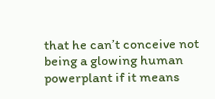that he can’t conceive not being a glowing human powerplant if it means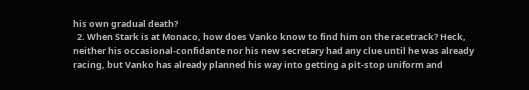his own gradual death?
  2. When Stark is at Monaco, how does Vanko know to find him on the racetrack? Heck, neither his occasional-confidante nor his new secretary had any clue until he was already racing, but Vanko has already planned his way into getting a pit-stop uniform and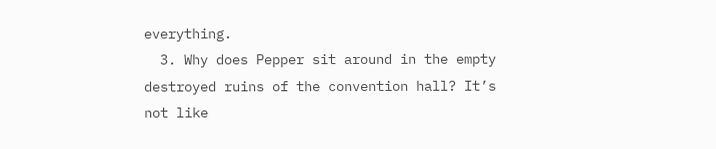everything.
  3. Why does Pepper sit around in the empty destroyed ruins of the convention hall? It’s not like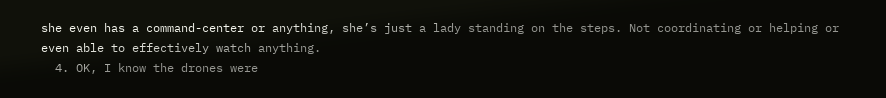she even has a command-center or anything, she’s just a lady standing on the steps. Not coordinating or helping or even able to effectively watch anything.
  4. OK, I know the drones were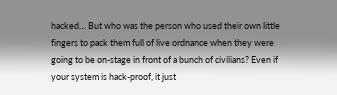hacked… But who was the person who used their own little fingers to pack them full of live ordnance when they were going to be on-stage in front of a bunch of civilians? Even if your system is hack-proof, it just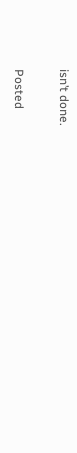isn’t done.

Posted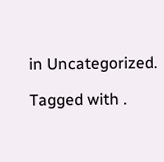in Uncategorized.

Tagged with .